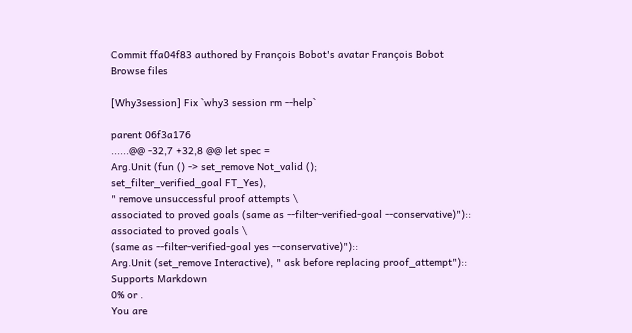Commit ffa04f83 authored by François Bobot's avatar François Bobot
Browse files

[Why3session] Fix `why3 session rm --help`

parent 06f3a176
......@@ -32,7 +32,8 @@ let spec =
Arg.Unit (fun () -> set_remove Not_valid ();
set_filter_verified_goal FT_Yes),
" remove unsuccessful proof attempts \
associated to proved goals (same as --filter-verified-goal --conservative)")::
associated to proved goals \
(same as --filter-verified-goal yes --conservative)")::
Arg.Unit (set_remove Interactive), " ask before replacing proof_attempt")::
Supports Markdown
0% or .
You are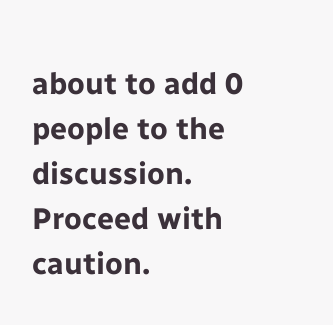about to add 0 people to the discussion. Proceed with caution.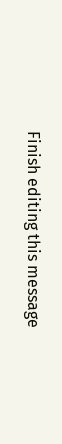Finish editing this message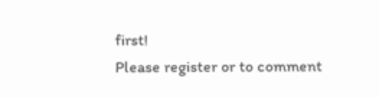first!
Please register or to comment